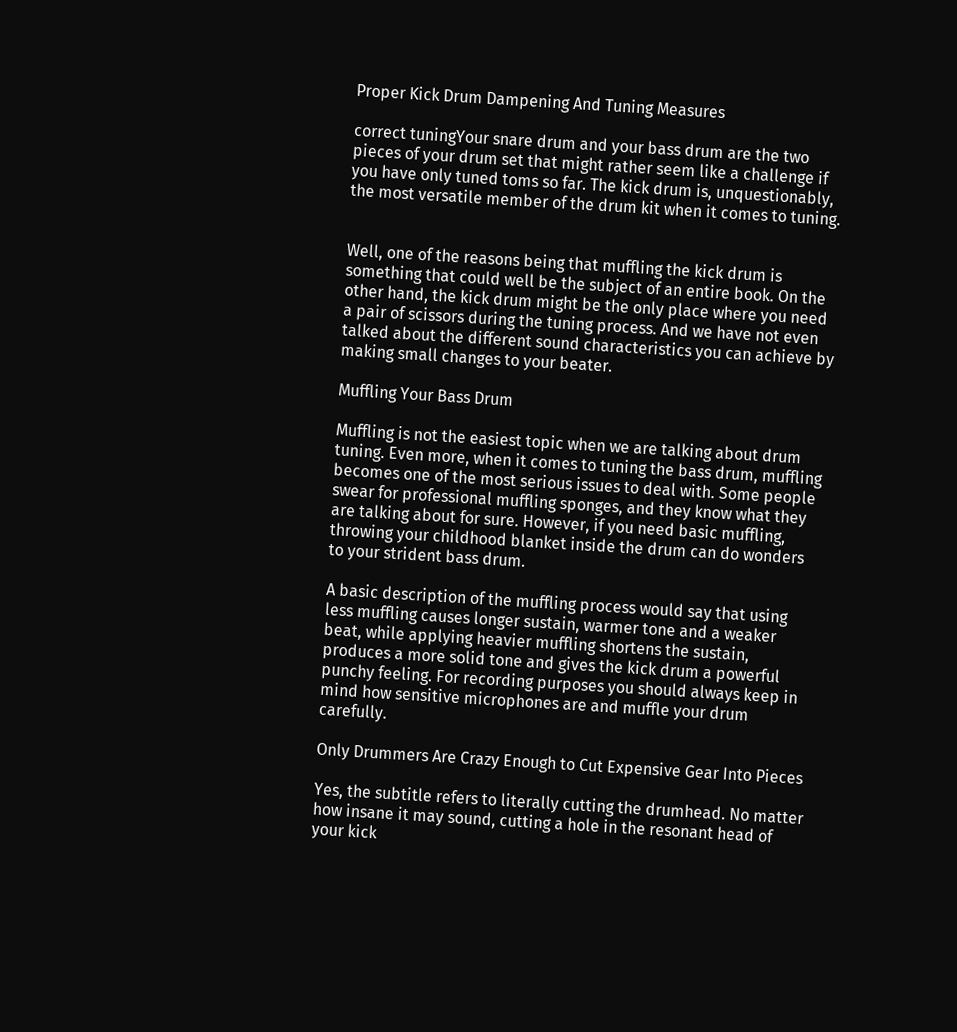Proper Kick Drum Dampening And Tuning Measures

correct tuningYour snare drum and your bass drum are the two pieces of your drum set that might rather seem like a challenge if you have only tuned toms so far. The kick drum is, unquestionably, the most versatile member of the drum kit when it comes to tuning.


Well, one of the reasons being that muffling the kick drum is something that could well be the subject of an entire book. On the other hand, the kick drum might be the only place where you need a pair of scissors during the tuning process. And we have not even talked about the different sound characteristics you can achieve by making small changes to your beater.

Muffling Your Bass Drum

Muffling is not the easiest topic when we are talking about drum tuning. Even more, when it comes to tuning the bass drum, muffling becomes one of the most serious issues to deal with. Some people swear for professional muffling sponges, and they know what they are talking about for sure. However, if you need basic muffling, throwing your childhood blanket inside the drum can do wonders to your strident bass drum.

A basic description of the muffling process would say that using less muffling causes longer sustain, warmer tone and a weaker beat, while applying heavier muffling shortens the sustain, produces a more solid tone and gives the kick drum a powerful punchy feeling. For recording purposes you should always keep in mind how sensitive microphones are and muffle your drum carefully.

Only Drummers Are Crazy Enough to Cut Expensive Gear Into Pieces

Yes, the subtitle refers to literally cutting the drumhead. No matter how insane it may sound, cutting a hole in the resonant head of your kick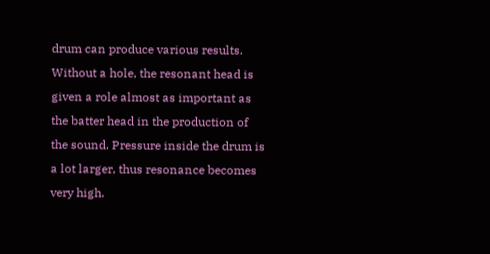drum can produce various results. Without a hole, the resonant head is given a role almost as important as the batter head in the production of the sound. Pressure inside the drum is a lot larger, thus resonance becomes very high.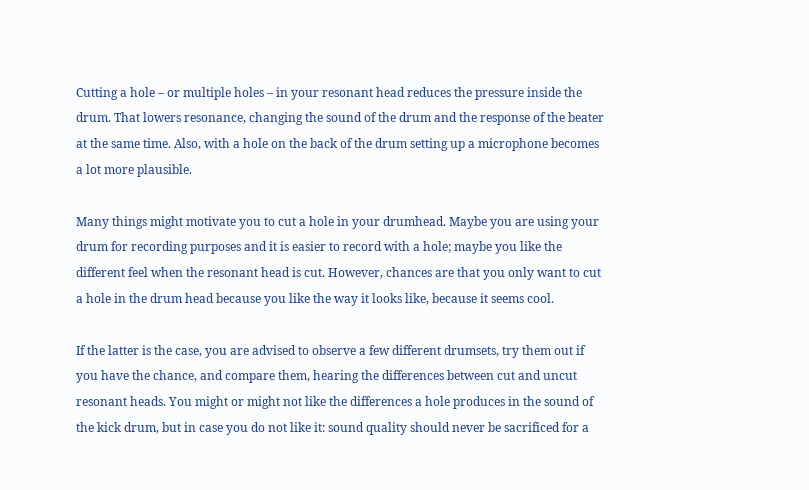Cutting a hole – or multiple holes – in your resonant head reduces the pressure inside the drum. That lowers resonance, changing the sound of the drum and the response of the beater at the same time. Also, with a hole on the back of the drum setting up a microphone becomes a lot more plausible.

Many things might motivate you to cut a hole in your drumhead. Maybe you are using your drum for recording purposes and it is easier to record with a hole; maybe you like the different feel when the resonant head is cut. However, chances are that you only want to cut a hole in the drum head because you like the way it looks like, because it seems cool.

If the latter is the case, you are advised to observe a few different drumsets, try them out if you have the chance, and compare them, hearing the differences between cut and uncut resonant heads. You might or might not like the differences a hole produces in the sound of the kick drum, but in case you do not like it: sound quality should never be sacrificed for a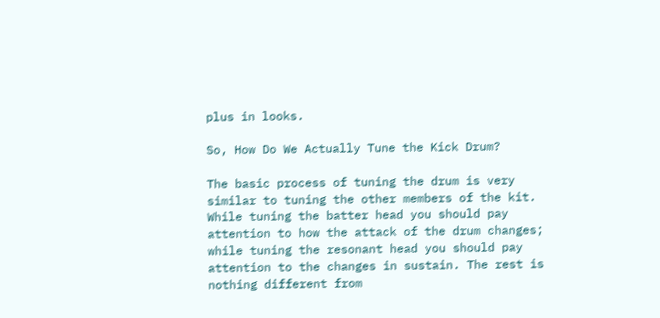plus in looks.

So, How Do We Actually Tune the Kick Drum?

The basic process of tuning the drum is very similar to tuning the other members of the kit. While tuning the batter head you should pay attention to how the attack of the drum changes; while tuning the resonant head you should pay attention to the changes in sustain. The rest is nothing different from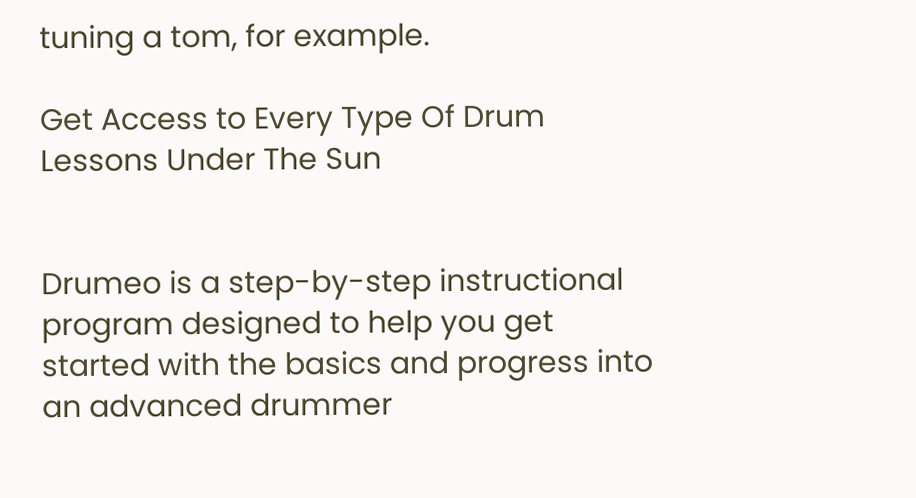tuning a tom, for example.

Get Access to Every Type Of Drum Lessons Under The Sun


Drumeo is a step-by-step instructional program designed to help you get started with the basics and progress into an advanced drummer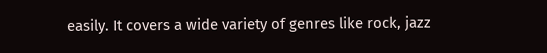easily. It covers a wide variety of genres like rock, jazz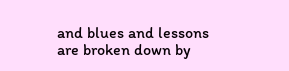and blues and lessons are broken down by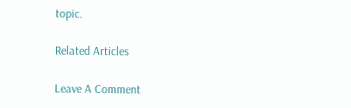topic.

Related Articles

Leave A Comment